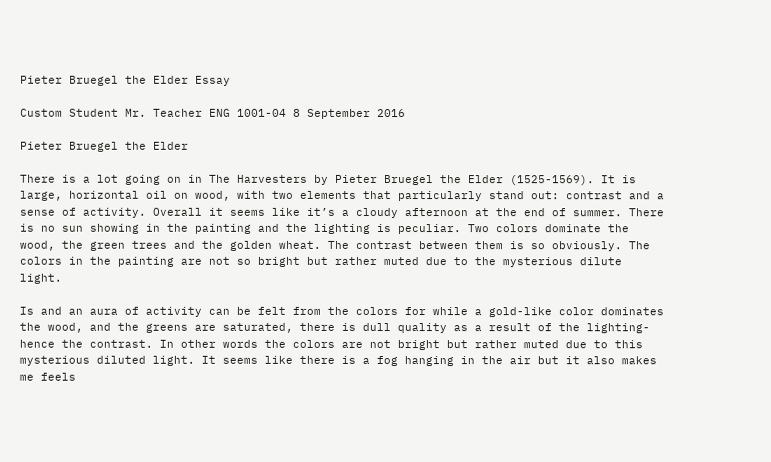Pieter Bruegel the Elder Essay

Custom Student Mr. Teacher ENG 1001-04 8 September 2016

Pieter Bruegel the Elder

There is a lot going on in The Harvesters by Pieter Bruegel the Elder (1525-1569). It is large, horizontal oil on wood, with two elements that particularly stand out: contrast and a sense of activity. Overall it seems like it’s a cloudy afternoon at the end of summer. There is no sun showing in the painting and the lighting is peculiar. Two colors dominate the wood, the green trees and the golden wheat. The contrast between them is so obviously. The colors in the painting are not so bright but rather muted due to the mysterious dilute light.

Is and an aura of activity can be felt from the colors for while a gold-like color dominates the wood, and the greens are saturated, there is dull quality as a result of the lighting-hence the contrast. In other words the colors are not bright but rather muted due to this mysterious diluted light. It seems like there is a fog hanging in the air but it also makes me feels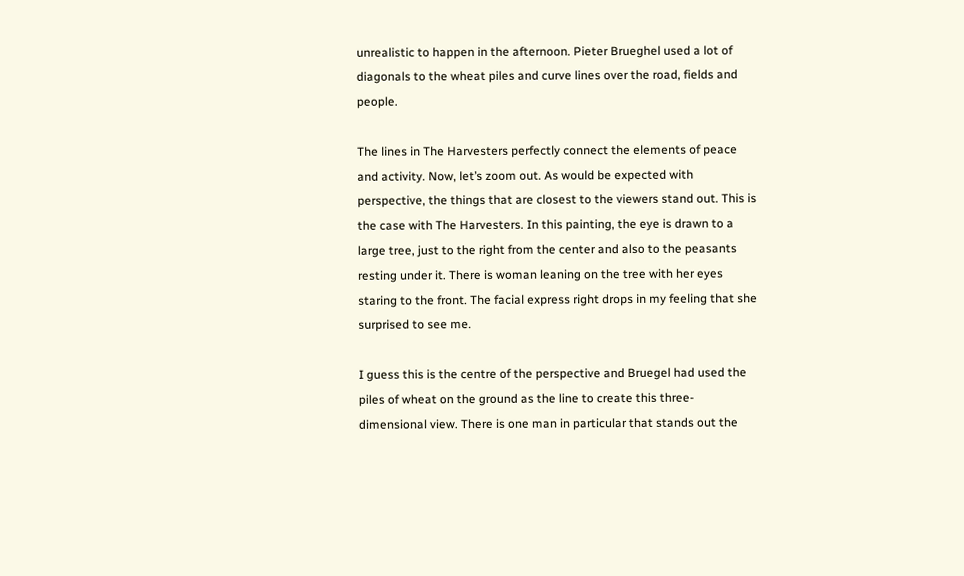unrealistic to happen in the afternoon. Pieter Brueghel used a lot of diagonals to the wheat piles and curve lines over the road, fields and people.

The lines in The Harvesters perfectly connect the elements of peace and activity. Now, let’s zoom out. As would be expected with perspective, the things that are closest to the viewers stand out. This is the case with The Harvesters. In this painting, the eye is drawn to a large tree, just to the right from the center and also to the peasants resting under it. There is woman leaning on the tree with her eyes staring to the front. The facial express right drops in my feeling that she surprised to see me.

I guess this is the centre of the perspective and Bruegel had used the piles of wheat on the ground as the line to create this three-dimensional view. There is one man in particular that stands out the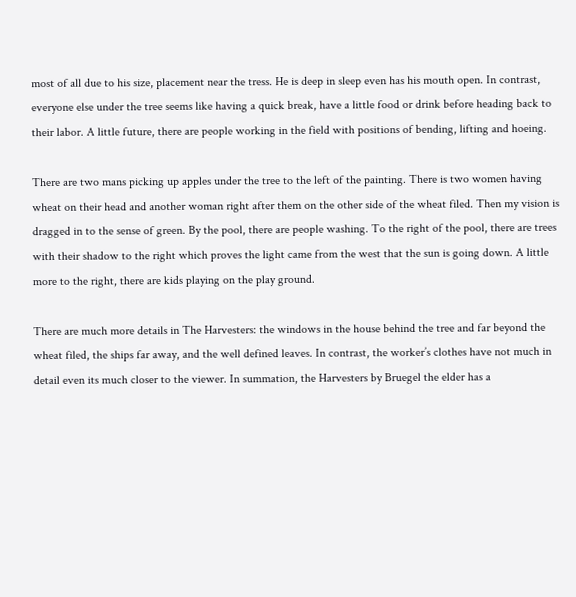most of all due to his size, placement near the tress. He is deep in sleep even has his mouth open. In contrast, everyone else under the tree seems like having a quick break, have a little food or drink before heading back to their labor. A little future, there are people working in the field with positions of bending, lifting and hoeing.

There are two mans picking up apples under the tree to the left of the painting. There is two women having wheat on their head and another woman right after them on the other side of the wheat filed. Then my vision is dragged in to the sense of green. By the pool, there are people washing. To the right of the pool, there are trees with their shadow to the right which proves the light came from the west that the sun is going down. A little more to the right, there are kids playing on the play ground.

There are much more details in The Harvesters: the windows in the house behind the tree and far beyond the wheat filed, the ships far away, and the well defined leaves. In contrast, the worker’s clothes have not much in detail even its much closer to the viewer. In summation, the Harvesters by Bruegel the elder has a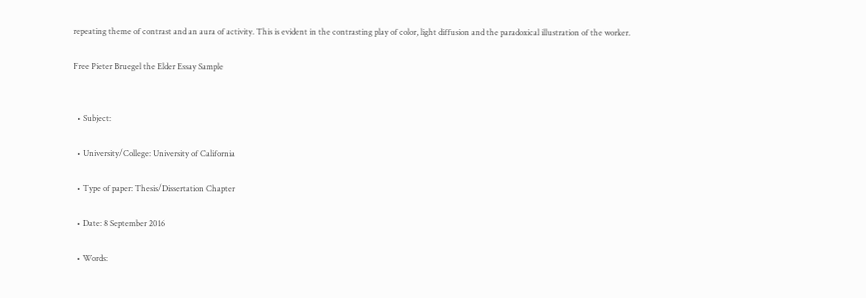repeating theme of contrast and an aura of activity. This is evident in the contrasting play of color, light diffusion and the paradoxical illustration of the worker.

Free Pieter Bruegel the Elder Essay Sample


  • Subject:

  • University/College: University of California

  • Type of paper: Thesis/Dissertation Chapter

  • Date: 8 September 2016

  • Words: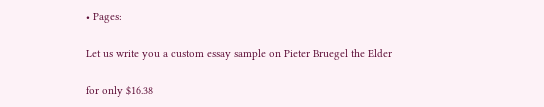• Pages:

Let us write you a custom essay sample on Pieter Bruegel the Elder

for only $16.38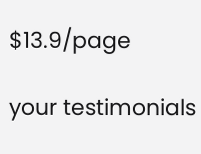$13.9/page

your testimonials